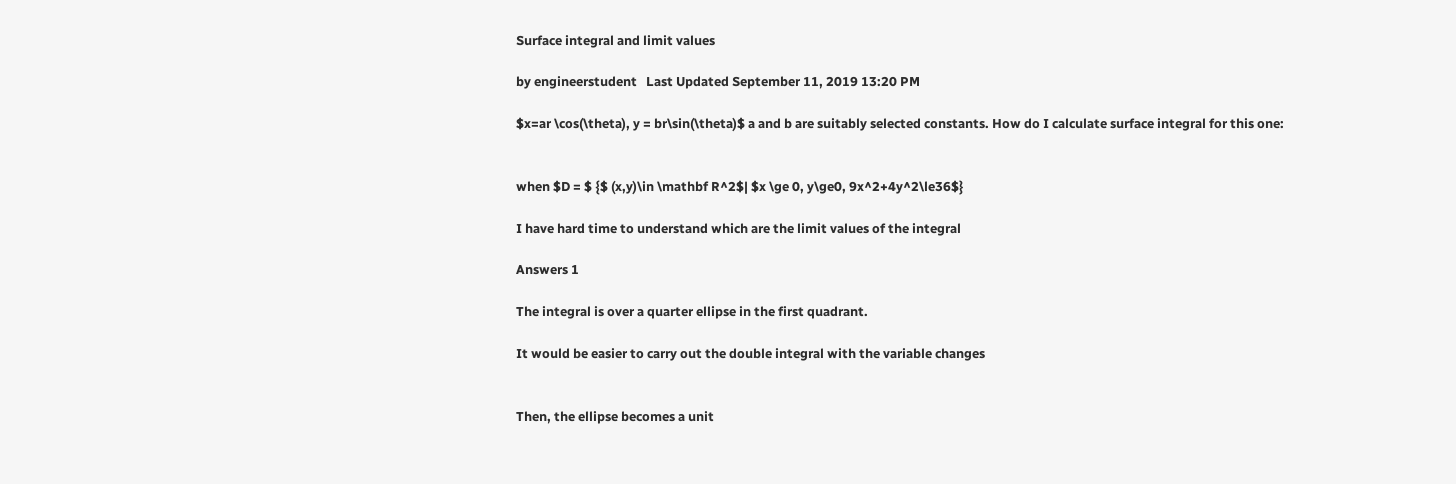Surface integral and limit values

by engineerstudent   Last Updated September 11, 2019 13:20 PM

$x=ar \cos(\theta), y = br\sin(\theta)$ a and b are suitably selected constants. How do I calculate surface integral for this one:


when $D = $ {$ (x,y)\in \mathbf R^2$| $x \ge 0, y\ge0, 9x^2+4y^2\le36$}

I have hard time to understand which are the limit values of the integral

Answers 1

The integral is over a quarter ellipse in the first quadrant.

It would be easier to carry out the double integral with the variable changes


Then, the ellipse becomes a unit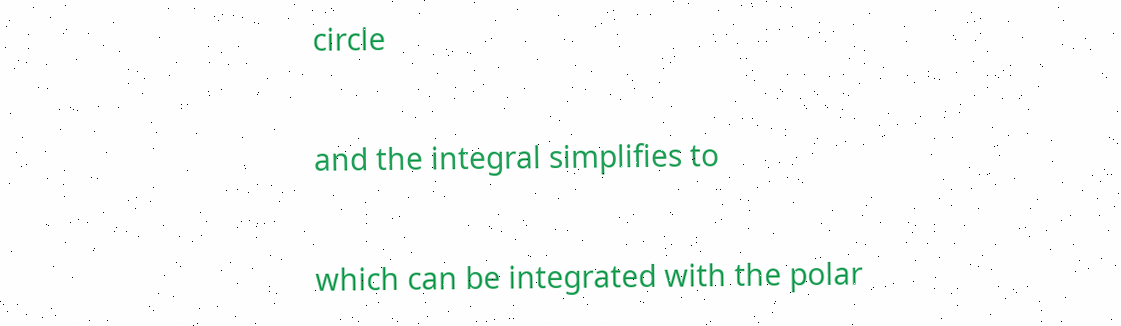circle


and the integral simplifies to


which can be integrated with the polar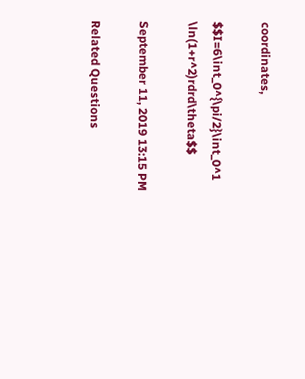coordinates,

$$I=6\int_0^{\pi/2}\int_0^1 \ln(1+r^2)rdrd\theta$$

September 11, 2019 13:15 PM

Related Questions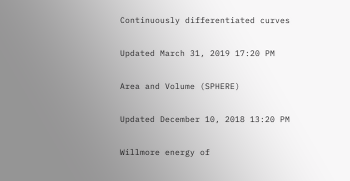Continuously differentiated curves

Updated March 31, 2019 17:20 PM

Area and Volume (SPHERE)

Updated December 10, 2018 13:20 PM

Willmore energy of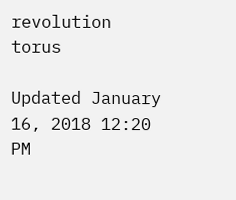revolution torus

Updated January 16, 2018 12:20 PM